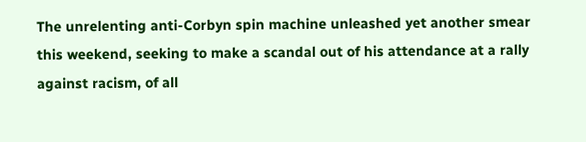The unrelenting anti-Corbyn spin machine unleashed yet another smear this weekend, seeking to make a scandal out of his attendance at a rally against racism, of all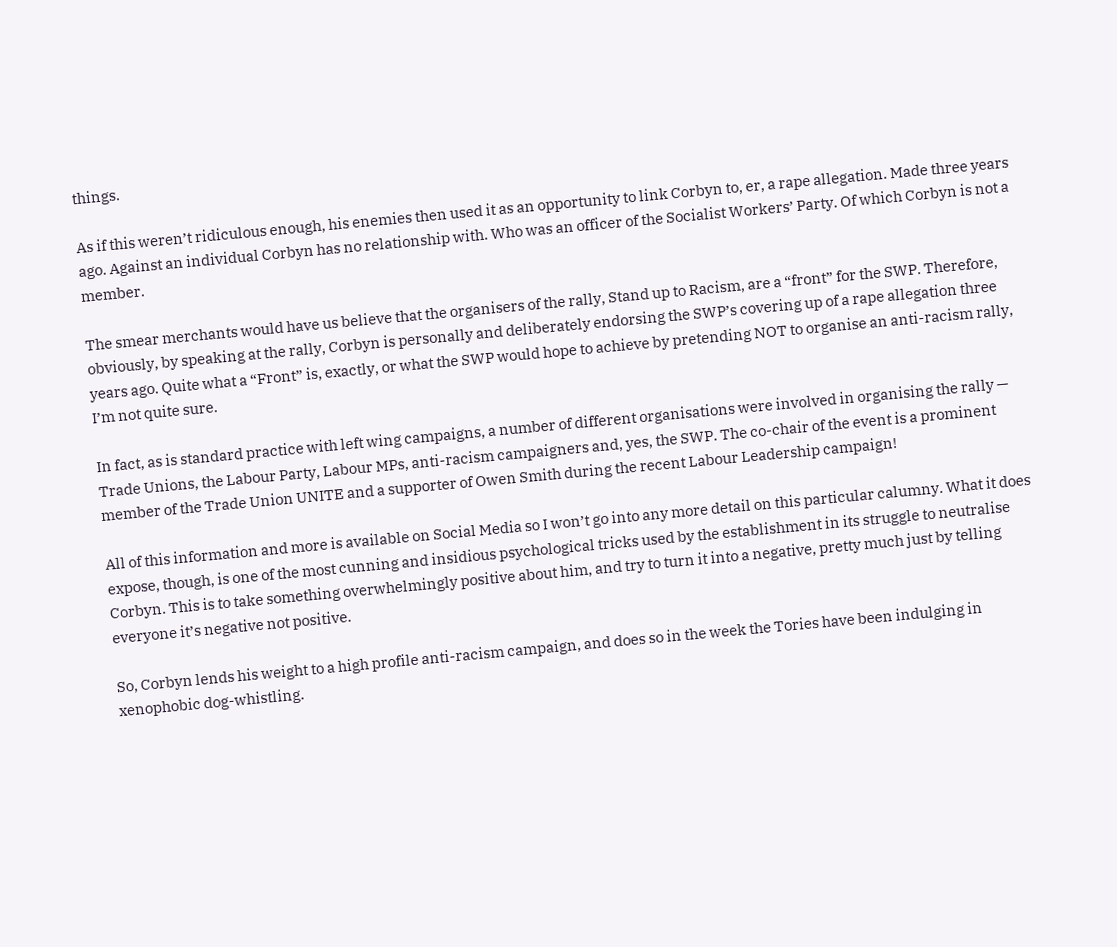things.

As if this weren’t ridiculous enough, his enemies then used it as an opportunity to link Corbyn to, er, a rape allegation. Made three years ago. Against an individual Corbyn has no relationship with. Who was an officer of the Socialist Workers’ Party. Of which Corbyn is not a member.

The smear merchants would have us believe that the organisers of the rally, Stand up to Racism, are a “front” for the SWP. Therefore, obviously, by speaking at the rally, Corbyn is personally and deliberately endorsing the SWP’s covering up of a rape allegation three years ago. Quite what a “Front” is, exactly, or what the SWP would hope to achieve by pretending NOT to organise an anti-racism rally, I’m not quite sure.

In fact, as is standard practice with left wing campaigns, a number of different organisations were involved in organising the rally — Trade Unions, the Labour Party, Labour MPs, anti-racism campaigners and, yes, the SWP. The co-chair of the event is a prominent member of the Trade Union UNITE and a supporter of Owen Smith during the recent Labour Leadership campaign!

All of this information and more is available on Social Media so I won’t go into any more detail on this particular calumny. What it does expose, though, is one of the most cunning and insidious psychological tricks used by the establishment in its struggle to neutralise Corbyn. This is to take something overwhelmingly positive about him, and try to turn it into a negative, pretty much just by telling everyone it’s negative not positive.

So, Corbyn lends his weight to a high profile anti-racism campaign, and does so in the week the Tories have been indulging in xenophobic dog-whistling.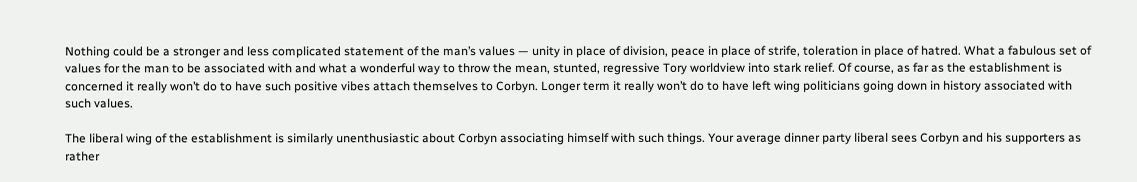Nothing could be a stronger and less complicated statement of the man’s values — unity in place of division, peace in place of strife, toleration in place of hatred. What a fabulous set of values for the man to be associated with and what a wonderful way to throw the mean, stunted, regressive Tory worldview into stark relief. Of course, as far as the establishment is concerned it really won’t do to have such positive vibes attach themselves to Corbyn. Longer term it really won’t do to have left wing politicians going down in history associated with such values.

The liberal wing of the establishment is similarly unenthusiastic about Corbyn associating himself with such things. Your average dinner party liberal sees Corbyn and his supporters as rather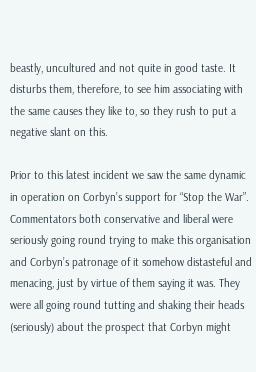beastly, uncultured and not quite in good taste. It disturbs them, therefore, to see him associating with the same causes they like to, so they rush to put a negative slant on this.

Prior to this latest incident we saw the same dynamic in operation on Corbyn’s support for “Stop the War”. Commentators both conservative and liberal were seriously going round trying to make this organisation and Corbyn’s patronage of it somehow distasteful and menacing, just by virtue of them saying it was. They were all going round tutting and shaking their heads (seriously) about the prospect that Corbyn might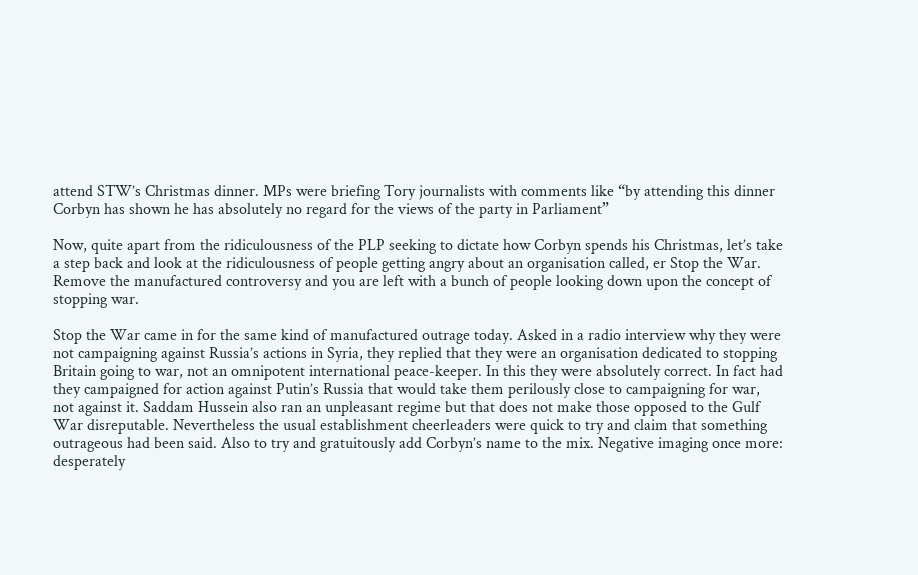attend STW’s Christmas dinner. MPs were briefing Tory journalists with comments like “by attending this dinner Corbyn has shown he has absolutely no regard for the views of the party in Parliament”

Now, quite apart from the ridiculousness of the PLP seeking to dictate how Corbyn spends his Christmas, let’s take a step back and look at the ridiculousness of people getting angry about an organisation called, er Stop the War. Remove the manufactured controversy and you are left with a bunch of people looking down upon the concept of stopping war.

Stop the War came in for the same kind of manufactured outrage today. Asked in a radio interview why they were not campaigning against Russia’s actions in Syria, they replied that they were an organisation dedicated to stopping Britain going to war, not an omnipotent international peace-keeper. In this they were absolutely correct. In fact had they campaigned for action against Putin’s Russia that would take them perilously close to campaigning for war, not against it. Saddam Hussein also ran an unpleasant regime but that does not make those opposed to the Gulf War disreputable. Nevertheless the usual establishment cheerleaders were quick to try and claim that something outrageous had been said. Also to try and gratuitously add Corbyn’s name to the mix. Negative imaging once more: desperately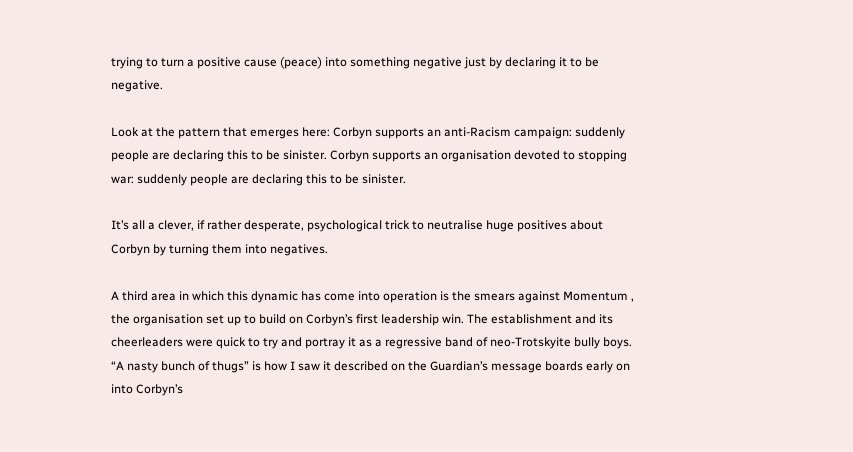trying to turn a positive cause (peace) into something negative just by declaring it to be negative.

Look at the pattern that emerges here: Corbyn supports an anti-Racism campaign: suddenly people are declaring this to be sinister. Corbyn supports an organisation devoted to stopping war: suddenly people are declaring this to be sinister.

It’s all a clever, if rather desperate, psychological trick to neutralise huge positives about Corbyn by turning them into negatives.

A third area in which this dynamic has come into operation is the smears against Momentum , the organisation set up to build on Corbyn’s first leadership win. The establishment and its cheerleaders were quick to try and portray it as a regressive band of neo-Trotskyite bully boys. “A nasty bunch of thugs” is how I saw it described on the Guardian’s message boards early on into Corbyn’s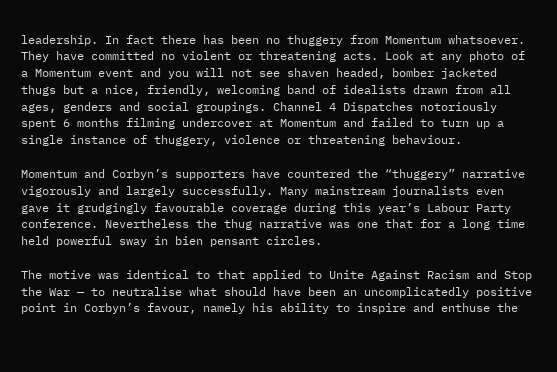leadership. In fact there has been no thuggery from Momentum whatsoever. They have committed no violent or threatening acts. Look at any photo of a Momentum event and you will not see shaven headed, bomber jacketed thugs but a nice, friendly, welcoming band of idealists drawn from all ages, genders and social groupings. Channel 4 Dispatches notoriously spent 6 months filming undercover at Momentum and failed to turn up a single instance of thuggery, violence or threatening behaviour.

Momentum and Corbyn’s supporters have countered the “thuggery” narrative vigorously and largely successfully. Many mainstream journalists even gave it grudgingly favourable coverage during this year’s Labour Party conference. Nevertheless the thug narrative was one that for a long time held powerful sway in bien pensant circles.

The motive was identical to that applied to Unite Against Racism and Stop the War — to neutralise what should have been an uncomplicatedly positive point in Corbyn’s favour, namely his ability to inspire and enthuse the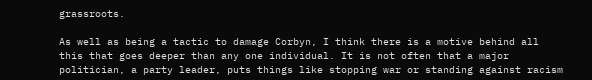grassroots.

As well as being a tactic to damage Corbyn, I think there is a motive behind all this that goes deeper than any one individual. It is not often that a major politician, a party leader, puts things like stopping war or standing against racism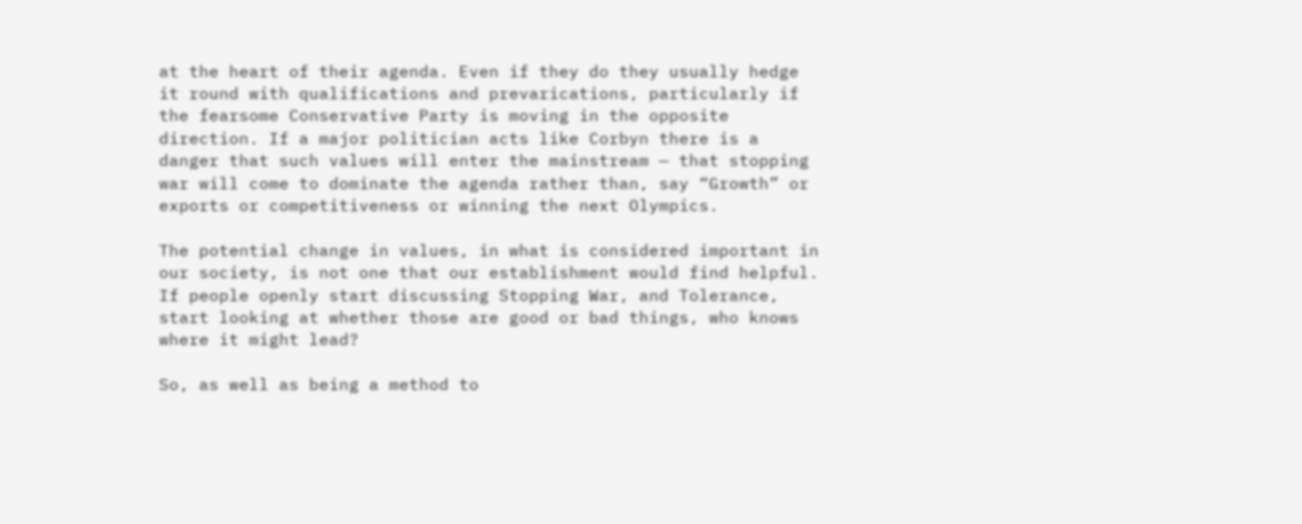at the heart of their agenda. Even if they do they usually hedge it round with qualifications and prevarications, particularly if the fearsome Conservative Party is moving in the opposite direction. If a major politician acts like Corbyn there is a danger that such values will enter the mainstream — that stopping war will come to dominate the agenda rather than, say “Growth” or exports or competitiveness or winning the next Olympics.

The potential change in values, in what is considered important in our society, is not one that our establishment would find helpful. If people openly start discussing Stopping War, and Tolerance, start looking at whether those are good or bad things, who knows where it might lead?

So, as well as being a method to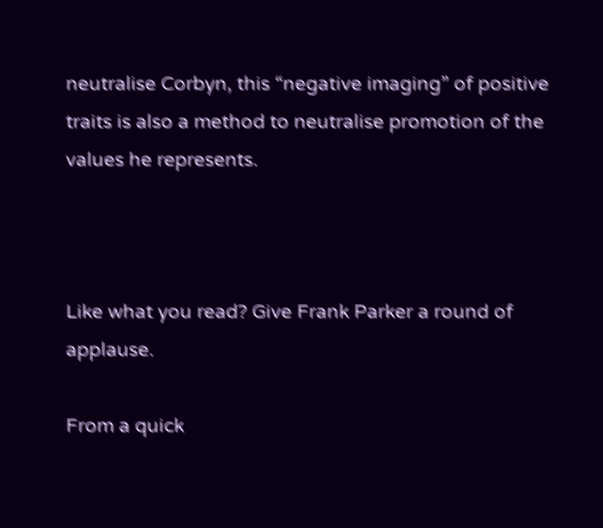neutralise Corbyn, this “negative imaging” of positive traits is also a method to neutralise promotion of the values he represents.



Like what you read? Give Frank Parker a round of applause.

From a quick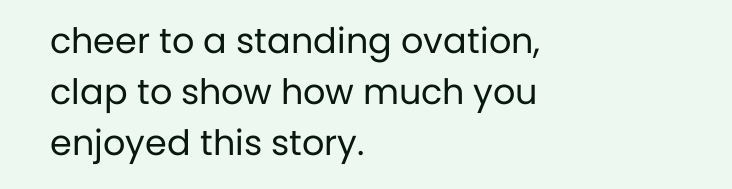cheer to a standing ovation, clap to show how much you enjoyed this story.